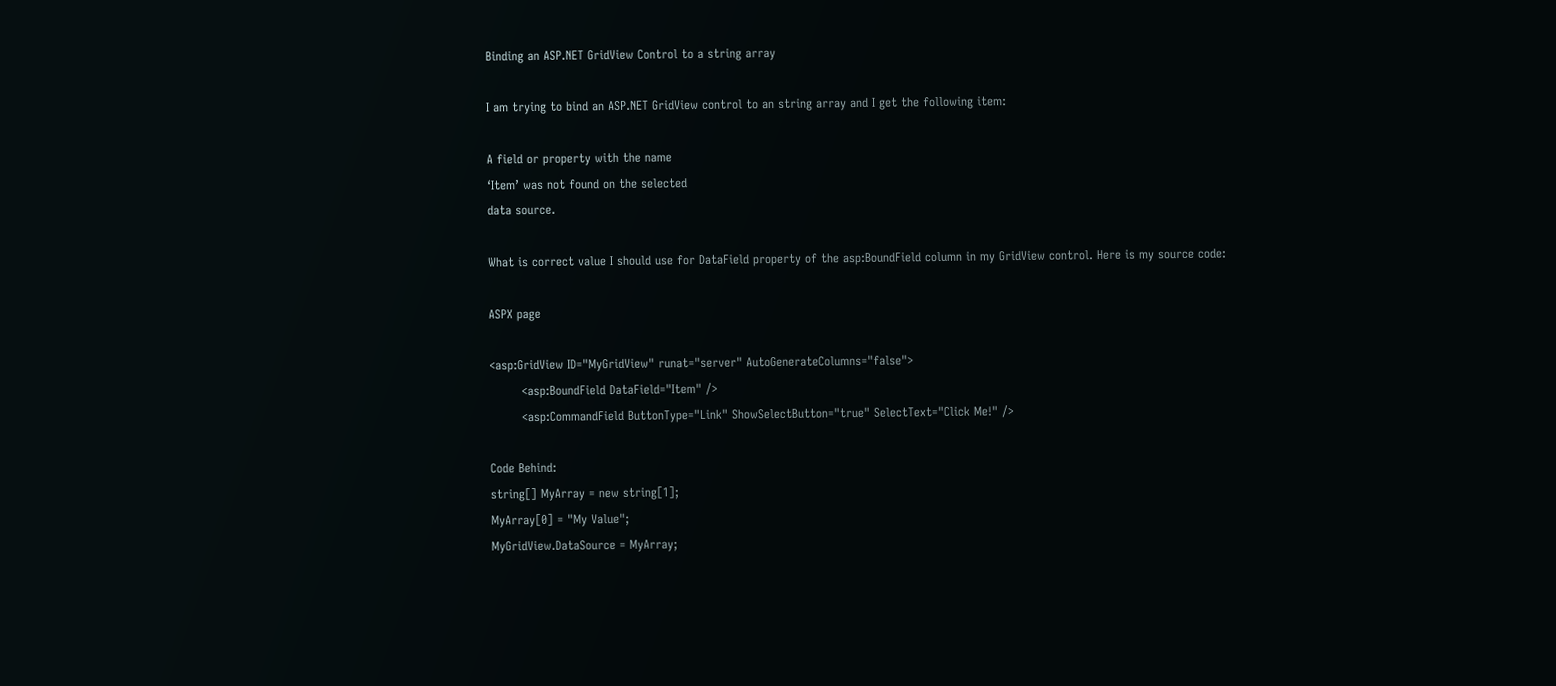Binding an ASP.NET GridView Control to a string array

I am trying to bind an ASP.NET GridView control to an string array and I get the following item:

A field or property with the name
‘Item’ was not found on the selected
data source.

What is correct value I should use for DataField property of the asp:BoundField column in my GridView control. Here is my source code:

ASPX page

<asp:GridView ID="MyGridView" runat="server" AutoGenerateColumns="false">
        <asp:BoundField DataField="Item" />
        <asp:CommandField ButtonType="Link" ShowSelectButton="true" SelectText="Click Me!" />

Code Behind:
string[] MyArray = new string[1];
MyArray[0] = "My Value";
MyGridView.DataSource = MyArray;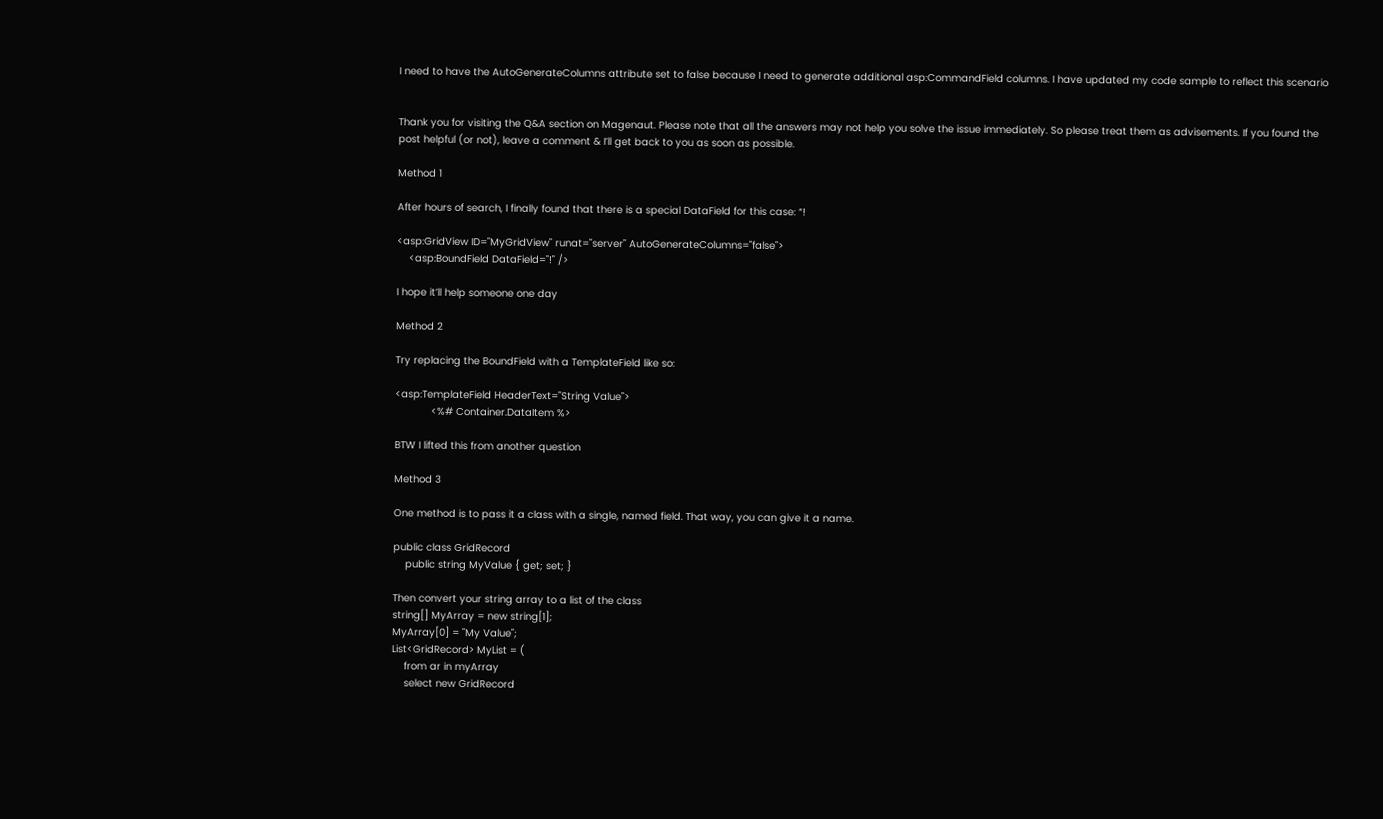I need to have the AutoGenerateColumns attribute set to false because I need to generate additional asp:CommandField columns. I have updated my code sample to reflect this scenario


Thank you for visiting the Q&A section on Magenaut. Please note that all the answers may not help you solve the issue immediately. So please treat them as advisements. If you found the post helpful (or not), leave a comment & I’ll get back to you as soon as possible.

Method 1

After hours of search, I finally found that there is a special DataField for this case: “!

<asp:GridView ID="MyGridView" runat="server" AutoGenerateColumns="false">
    <asp:BoundField DataField="!" />

I hope it’ll help someone one day

Method 2

Try replacing the BoundField with a TemplateField like so:

<asp:TemplateField HeaderText="String Value">
            <%# Container.DataItem %>

BTW I lifted this from another question

Method 3

One method is to pass it a class with a single, named field. That way, you can give it a name.

public class GridRecord
    public string MyValue { get; set; }

Then convert your string array to a list of the class
string[] MyArray = new string[1];
MyArray[0] = "My Value";
List<GridRecord> MyList = (
    from ar in myArray
    select new GridRecord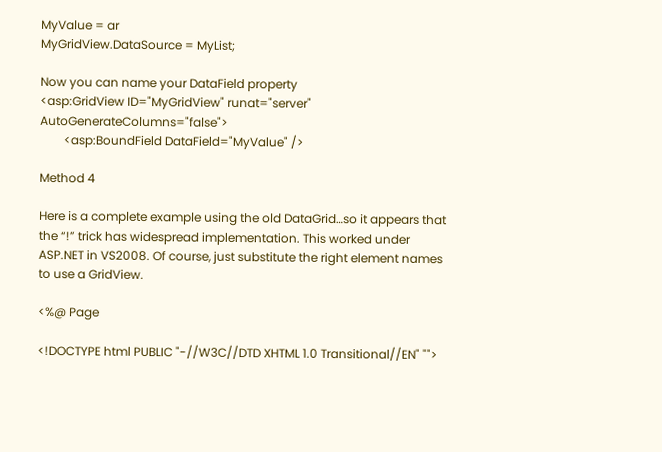MyValue = ar
MyGridView.DataSource = MyList;

Now you can name your DataField property
<asp:GridView ID="MyGridView" runat="server" AutoGenerateColumns="false">
        <asp:BoundField DataField="MyValue" />

Method 4

Here is a complete example using the old DataGrid…so it appears that the “!” trick has widespread implementation. This worked under ASP.NET in VS2008. Of course, just substitute the right element names to use a GridView.

<%@ Page

<!DOCTYPE html PUBLIC "-//W3C//DTD XHTML 1.0 Transitional//EN" "">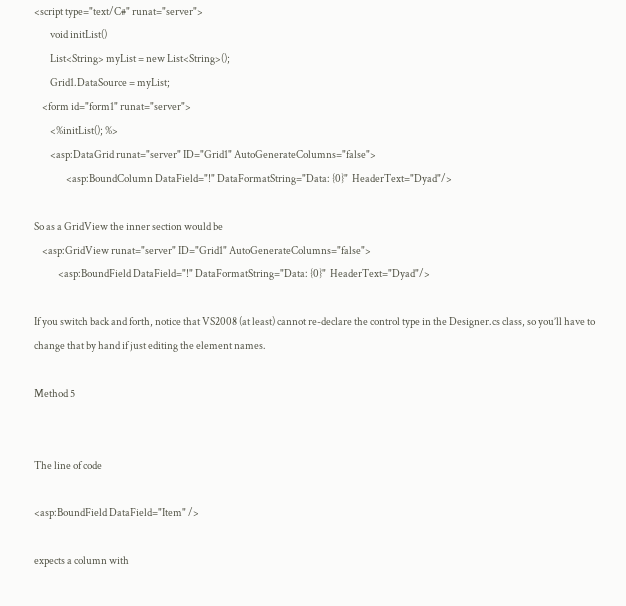<script type="text/C#" runat="server">
        void initList()
        List<String> myList = new List<String>();
        Grid1.DataSource = myList;
    <form id="form1" runat="server">
        <%initList(); %>
        <asp:DataGrid runat="server" ID="Grid1" AutoGenerateColumns="false">
                <asp:BoundColumn DataField="!" DataFormatString="Data: {0}"  HeaderText="Dyad"/>

So as a GridView the inner section would be
    <asp:GridView runat="server" ID="Grid1" AutoGenerateColumns="false">
            <asp:BoundField DataField="!" DataFormatString="Data: {0}"  HeaderText="Dyad"/>

If you switch back and forth, notice that VS2008 (at least) cannot re-declare the control type in the Designer.cs class, so you’ll have to change that by hand if just editing the element names.

Method 5


The line of code

<asp:BoundField DataField="Item" />

expects a column with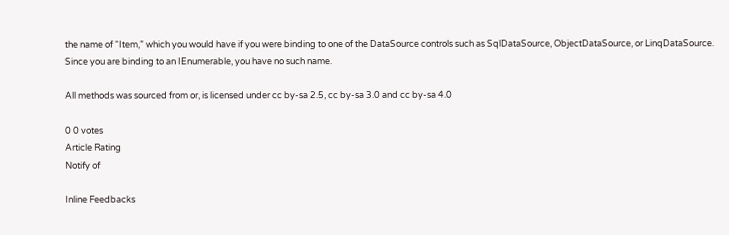the name of “Item,” which you would have if you were binding to one of the DataSource controls such as SqlDataSource, ObjectDataSource, or LinqDataSource. Since you are binding to an IEnumerable, you have no such name.

All methods was sourced from or, is licensed under cc by-sa 2.5, cc by-sa 3.0 and cc by-sa 4.0

0 0 votes
Article Rating
Notify of

Inline Feedbacks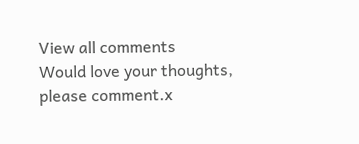View all comments
Would love your thoughts, please comment.x